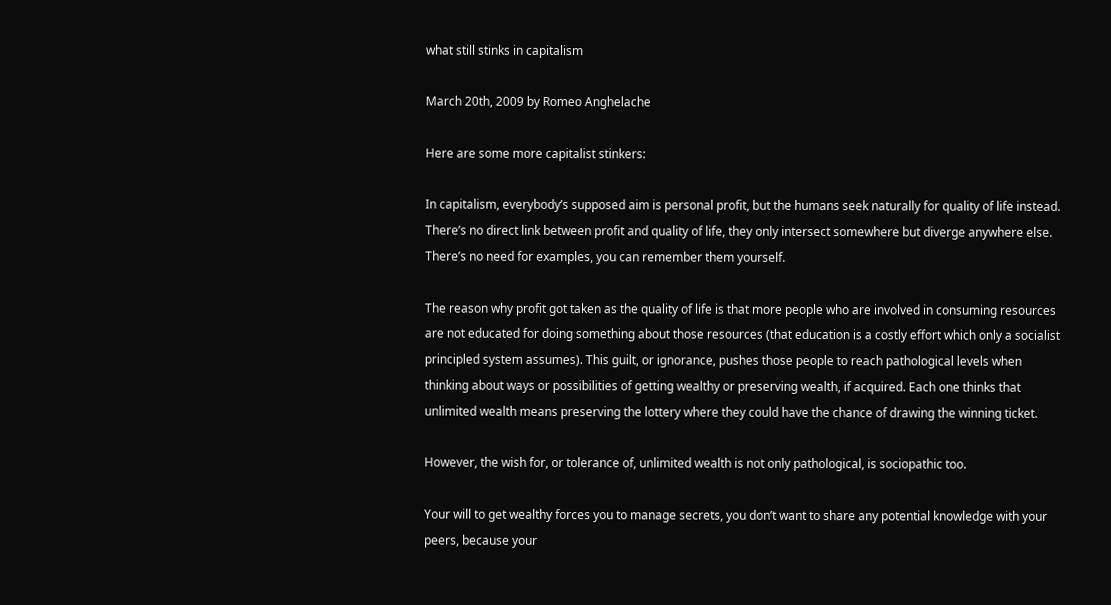what still stinks in capitalism

March 20th, 2009 by Romeo Anghelache

Here are some more capitalist stinkers:

In capitalism, everybody’s supposed aim is personal profit, but the humans seek naturally for quality of life instead. There’s no direct link between profit and quality of life, they only intersect somewhere but diverge anywhere else. There’s no need for examples, you can remember them yourself.

The reason why profit got taken as the quality of life is that more people who are involved in consuming resources are not educated for doing something about those resources (that education is a costly effort which only a socialist principled system assumes). This guilt, or ignorance, pushes those people to reach pathological levels when thinking about ways or possibilities of getting wealthy or preserving wealth, if acquired. Each one thinks that unlimited wealth means preserving the lottery where they could have the chance of drawing the winning ticket.

However, the wish for, or tolerance of, unlimited wealth is not only pathological, is sociopathic too.

Your will to get wealthy forces you to manage secrets, you don’t want to share any potential knowledge with your peers, because your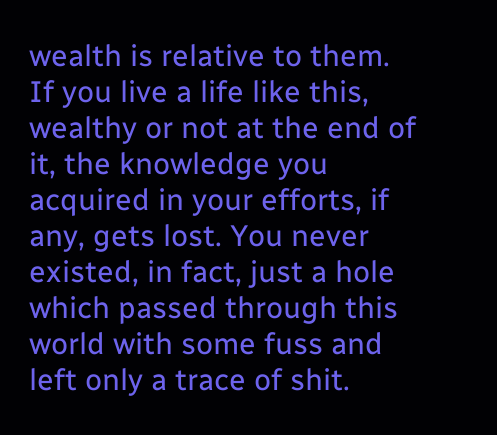wealth is relative to them. If you live a life like this, wealthy or not at the end of it, the knowledge you acquired in your efforts, if any, gets lost. You never existed, in fact, just a hole which passed through this world with some fuss and left only a trace of shit.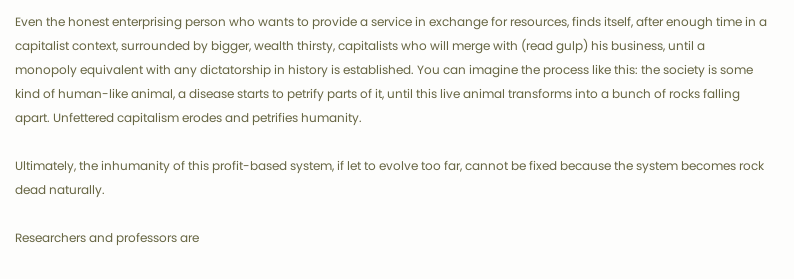Even the honest enterprising person who wants to provide a service in exchange for resources, finds itself, after enough time in a capitalist context, surrounded by bigger, wealth thirsty, capitalists who will merge with (read gulp) his business, until a monopoly equivalent with any dictatorship in history is established. You can imagine the process like this: the society is some kind of human-like animal, a disease starts to petrify parts of it, until this live animal transforms into a bunch of rocks falling apart. Unfettered capitalism erodes and petrifies humanity.

Ultimately, the inhumanity of this profit-based system, if let to evolve too far, cannot be fixed because the system becomes rock dead naturally.

Researchers and professors are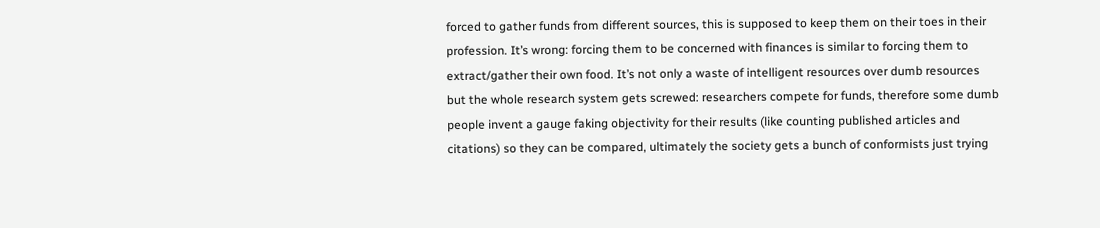forced to gather funds from different sources, this is supposed to keep them on their toes in their profession. It’s wrong: forcing them to be concerned with finances is similar to forcing them to extract/gather their own food. It’s not only a waste of intelligent resources over dumb resources but the whole research system gets screwed: researchers compete for funds, therefore some dumb people invent a gauge faking objectivity for their results (like counting published articles and citations) so they can be compared, ultimately the society gets a bunch of conformists just trying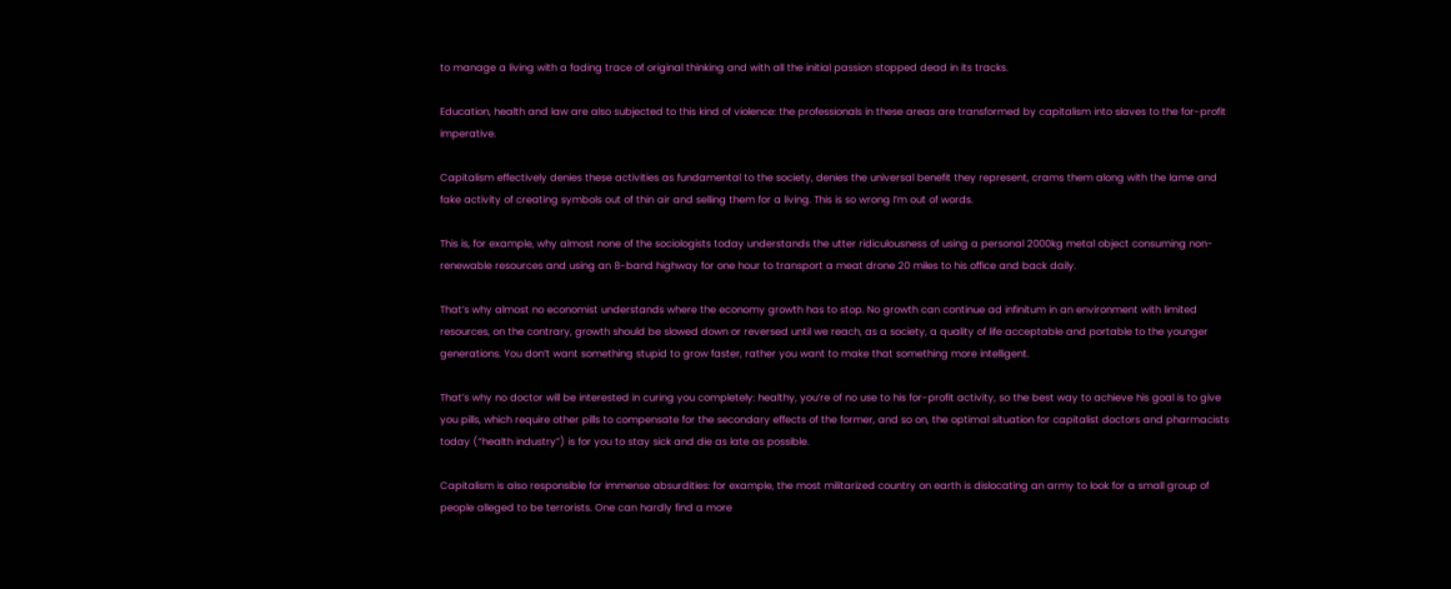to manage a living with a fading trace of original thinking and with all the initial passion stopped dead in its tracks.

Education, health and law are also subjected to this kind of violence: the professionals in these areas are transformed by capitalism into slaves to the for-profit imperative.

Capitalism effectively denies these activities as fundamental to the society, denies the universal benefit they represent, crams them along with the lame and fake activity of creating symbols out of thin air and selling them for a living. This is so wrong I’m out of words.

This is, for example, why almost none of the sociologists today understands the utter ridiculousness of using a personal 2000kg metal object consuming non-renewable resources and using an 8-band highway for one hour to transport a meat drone 20 miles to his office and back daily.

That’s why almost no economist understands where the economy growth has to stop. No growth can continue ad infinitum in an environment with limited resources, on the contrary, growth should be slowed down or reversed until we reach, as a society, a quality of life acceptable and portable to the younger generations. You don’t want something stupid to grow faster, rather you want to make that something more intelligent.

That’s why no doctor will be interested in curing you completely: healthy, you’re of no use to his for-profit activity, so the best way to achieve his goal is to give you pills, which require other pills to compensate for the secondary effects of the former, and so on, the optimal situation for capitalist doctors and pharmacists today (“health industry”) is for you to stay sick and die as late as possible.

Capitalism is also responsible for immense absurdities: for example, the most militarized country on earth is dislocating an army to look for a small group of people alleged to be terrorists. One can hardly find a more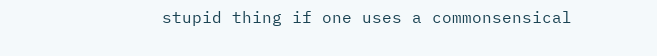stupid thing if one uses a commonsensical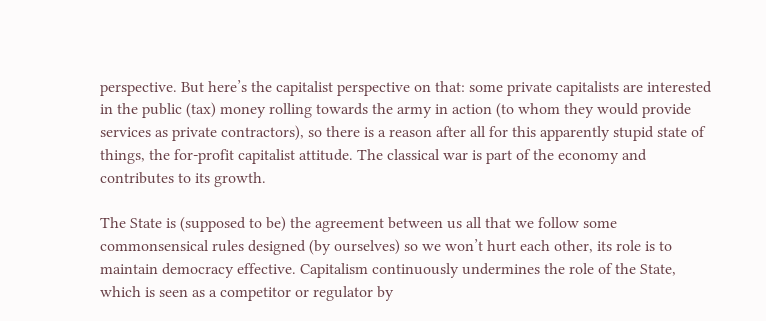perspective. But here’s the capitalist perspective on that: some private capitalists are interested in the public (tax) money rolling towards the army in action (to whom they would provide services as private contractors), so there is a reason after all for this apparently stupid state of things, the for-profit capitalist attitude. The classical war is part of the economy and contributes to its growth.

The State is (supposed to be) the agreement between us all that we follow some commonsensical rules designed (by ourselves) so we won’t hurt each other, its role is to maintain democracy effective. Capitalism continuously undermines the role of the State, which is seen as a competitor or regulator by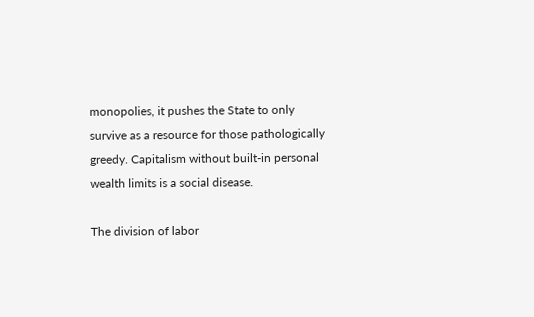monopolies, it pushes the State to only survive as a resource for those pathologically greedy. Capitalism without built-in personal wealth limits is a social disease.

The division of labor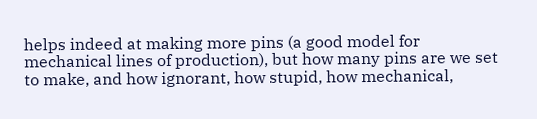helps indeed at making more pins (a good model for mechanical lines of production), but how many pins are we set to make, and how ignorant, how stupid, how mechanical,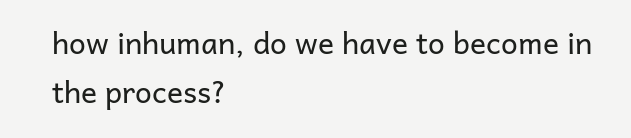how inhuman, do we have to become in the process?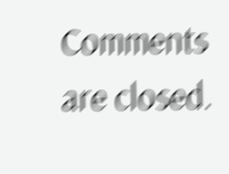Comments are closed.